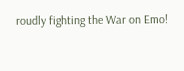roudly fighting the War on Emo!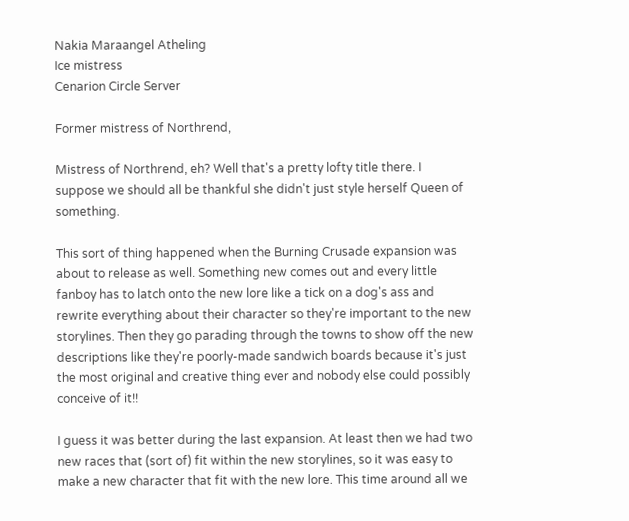Nakia Maraangel Atheling
Ice mistress
Cenarion Circle Server

Former mistress of Northrend,

Mistress of Northrend, eh? Well that's a pretty lofty title there. I suppose we should all be thankful she didn't just style herself Queen of something.

This sort of thing happened when the Burning Crusade expansion was about to release as well. Something new comes out and every little fanboy has to latch onto the new lore like a tick on a dog's ass and rewrite everything about their character so they're important to the new storylines. Then they go parading through the towns to show off the new descriptions like they're poorly-made sandwich boards because it's just the most original and creative thing ever and nobody else could possibly conceive of it!!

I guess it was better during the last expansion. At least then we had two new races that (sort of) fit within the new storylines, so it was easy to make a new character that fit with the new lore. This time around all we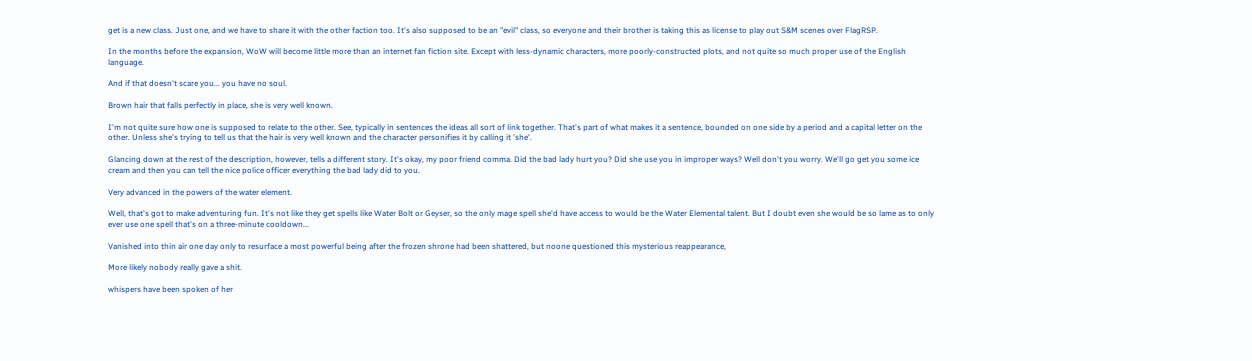get is a new class. Just one, and we have to share it with the other faction too. It's also supposed to be an "evil" class, so everyone and their brother is taking this as license to play out S&M scenes over FlagRSP.

In the months before the expansion, WoW will become little more than an internet fan fiction site. Except with less-dynamic characters, more poorly-constructed plots, and not quite so much proper use of the English language.

And if that doesn't scare you... you have no soul.

Brown hair that falls perfectly in place, she is very well known.

I'm not quite sure how one is supposed to relate to the other. See, typically in sentences the ideas all sort of link together. That's part of what makes it a sentence, bounded on one side by a period and a capital letter on the other. Unless she's trying to tell us that the hair is very well known and the character personifies it by calling it 'she'.

Glancing down at the rest of the description, however, tells a different story. It's okay, my poor friend comma. Did the bad lady hurt you? Did she use you in improper ways? Well don't you worry. We'll go get you some ice cream and then you can tell the nice police officer everything the bad lady did to you.

Very advanced in the powers of the water element.

Well, that's got to make adventuring fun. It's not like they get spells like Water Bolt or Geyser, so the only mage spell she'd have access to would be the Water Elemental talent. But I doubt even she would be so lame as to only ever use one spell that's on a three-minute cooldown...

Vanished into thin air one day only to resurface a most powerful being after the frozen shrone had been shattered, but noone questioned this mysterious reappearance,

More likely nobody really gave a shit.

whispers have been spoken of her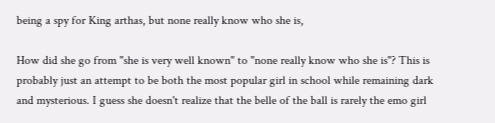being a spy for King arthas, but none really know who she is,

How did she go from "she is very well known" to "none really know who she is"? This is probably just an attempt to be both the most popular girl in school while remaining dark and mysterious. I guess she doesn't realize that the belle of the ball is rarely the emo girl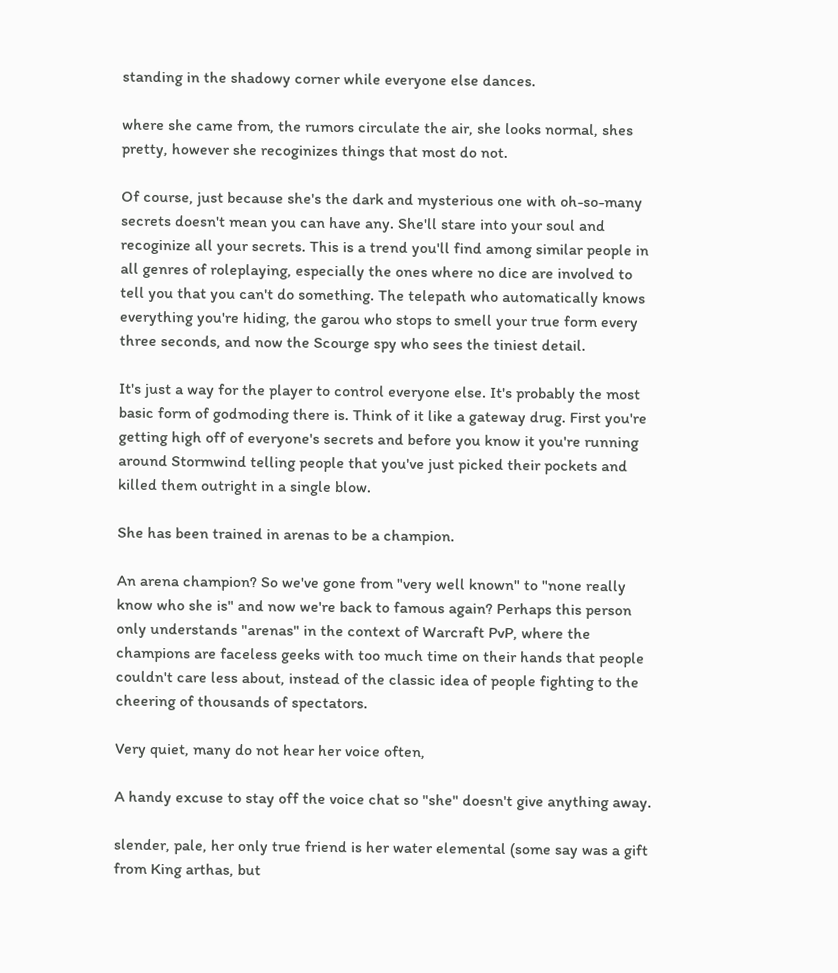standing in the shadowy corner while everyone else dances.

where she came from, the rumors circulate the air, she looks normal, shes pretty, however she recoginizes things that most do not.

Of course, just because she's the dark and mysterious one with oh-so-many secrets doesn't mean you can have any. She'll stare into your soul and recoginize all your secrets. This is a trend you'll find among similar people in all genres of roleplaying, especially the ones where no dice are involved to tell you that you can't do something. The telepath who automatically knows everything you're hiding, the garou who stops to smell your true form every three seconds, and now the Scourge spy who sees the tiniest detail.

It's just a way for the player to control everyone else. It's probably the most basic form of godmoding there is. Think of it like a gateway drug. First you're getting high off of everyone's secrets and before you know it you're running around Stormwind telling people that you've just picked their pockets and killed them outright in a single blow.

She has been trained in arenas to be a champion.

An arena champion? So we've gone from "very well known" to "none really know who she is" and now we're back to famous again? Perhaps this person only understands "arenas" in the context of Warcraft PvP, where the champions are faceless geeks with too much time on their hands that people couldn't care less about, instead of the classic idea of people fighting to the cheering of thousands of spectators.

Very quiet, many do not hear her voice often,

A handy excuse to stay off the voice chat so "she" doesn't give anything away.

slender, pale, her only true friend is her water elemental (some say was a gift from King arthas, but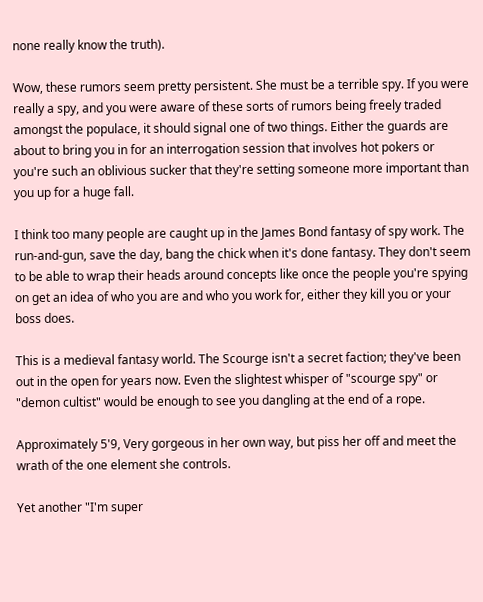none really know the truth).

Wow, these rumors seem pretty persistent. She must be a terrible spy. If you were really a spy, and you were aware of these sorts of rumors being freely traded amongst the populace, it should signal one of two things. Either the guards are about to bring you in for an interrogation session that involves hot pokers or you're such an oblivious sucker that they're setting someone more important than you up for a huge fall.

I think too many people are caught up in the James Bond fantasy of spy work. The run-and-gun, save the day, bang the chick when it's done fantasy. They don't seem to be able to wrap their heads around concepts like once the people you're spying on get an idea of who you are and who you work for, either they kill you or your boss does.

This is a medieval fantasy world. The Scourge isn't a secret faction; they've been out in the open for years now. Even the slightest whisper of "scourge spy" or "demon cultist" would be enough to see you dangling at the end of a rope.

Approximately 5'9, Very gorgeous in her own way, but piss her off and meet the wrath of the one element she controls.

Yet another "I'm super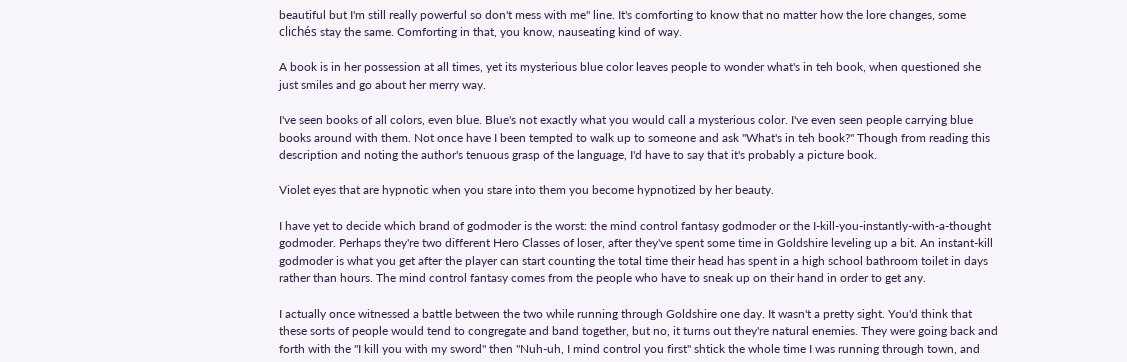beautiful but I'm still really powerful so don't mess with me" line. It's comforting to know that no matter how the lore changes, some clichés stay the same. Comforting in that, you know, nauseating kind of way.

A book is in her possession at all times, yet its mysterious blue color leaves people to wonder what's in teh book, when questioned she just smiles and go about her merry way.

I've seen books of all colors, even blue. Blue's not exactly what you would call a mysterious color. I've even seen people carrying blue books around with them. Not once have I been tempted to walk up to someone and ask "What's in teh book?" Though from reading this description and noting the author's tenuous grasp of the language, I'd have to say that it's probably a picture book.

Violet eyes that are hypnotic when you stare into them you become hypnotized by her beauty.

I have yet to decide which brand of godmoder is the worst: the mind control fantasy godmoder or the I-kill-you-instantly-with-a-thought godmoder. Perhaps they're two different Hero Classes of loser, after they've spent some time in Goldshire leveling up a bit. An instant-kill godmoder is what you get after the player can start counting the total time their head has spent in a high school bathroom toilet in days rather than hours. The mind control fantasy comes from the people who have to sneak up on their hand in order to get any.

I actually once witnessed a battle between the two while running through Goldshire one day. It wasn't a pretty sight. You'd think that these sorts of people would tend to congregate and band together, but no, it turns out they're natural enemies. They were going back and forth with the "I kill you with my sword" then "Nuh-uh, I mind control you first" shtick the whole time I was running through town, and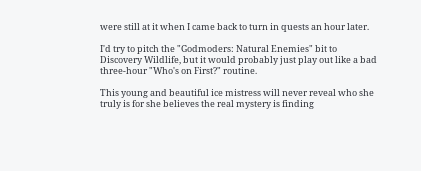were still at it when I came back to turn in quests an hour later.

I'd try to pitch the "Godmoders: Natural Enemies" bit to Discovery Wildlife, but it would probably just play out like a bad three-hour "Who's on First?" routine.

This young and beautiful ice mistress will never reveal who she truly is for she believes the real mystery is finding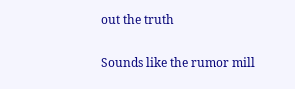out the truth

Sounds like the rumor mill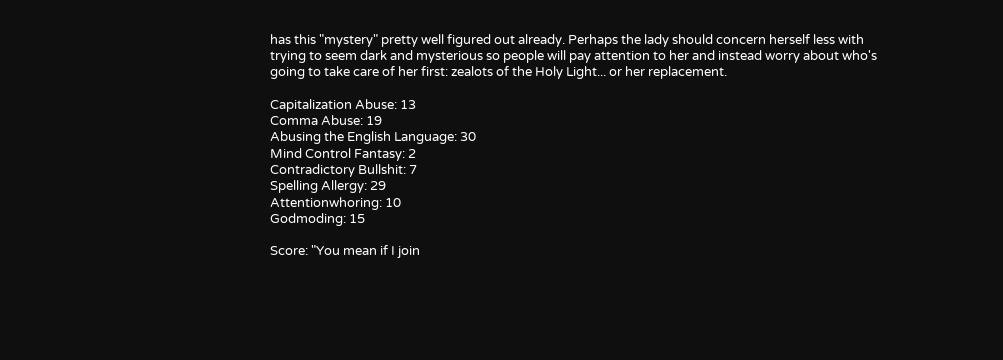has this "mystery" pretty well figured out already. Perhaps the lady should concern herself less with trying to seem dark and mysterious so people will pay attention to her and instead worry about who's going to take care of her first: zealots of the Holy Light... or her replacement.

Capitalization Abuse: 13
Comma Abuse: 19
Abusing the English Language: 30
Mind Control Fantasy: 2
Contradictory Bullshit: 7
Spelling Allergy: 29
Attentionwhoring: 10
Godmoding: 15

Score: "You mean if I join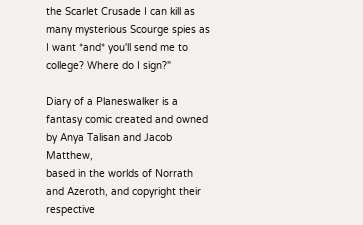the Scarlet Crusade I can kill as many mysterious Scourge spies as I want *and* you'll send me to college? Where do I sign?"

Diary of a Planeswalker is a fantasy comic created and owned by Anya Talisan and Jacob Matthew,
based in the worlds of Norrath and Azeroth, and copyright their respective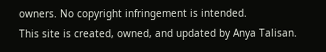owners. No copyright infringement is intended.
This site is created, owned, and updated by Anya Talisan.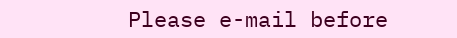Please e-mail before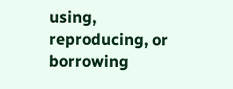using, reproducing, or borrowing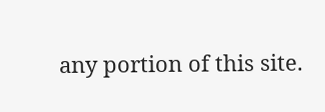any portion of this site.